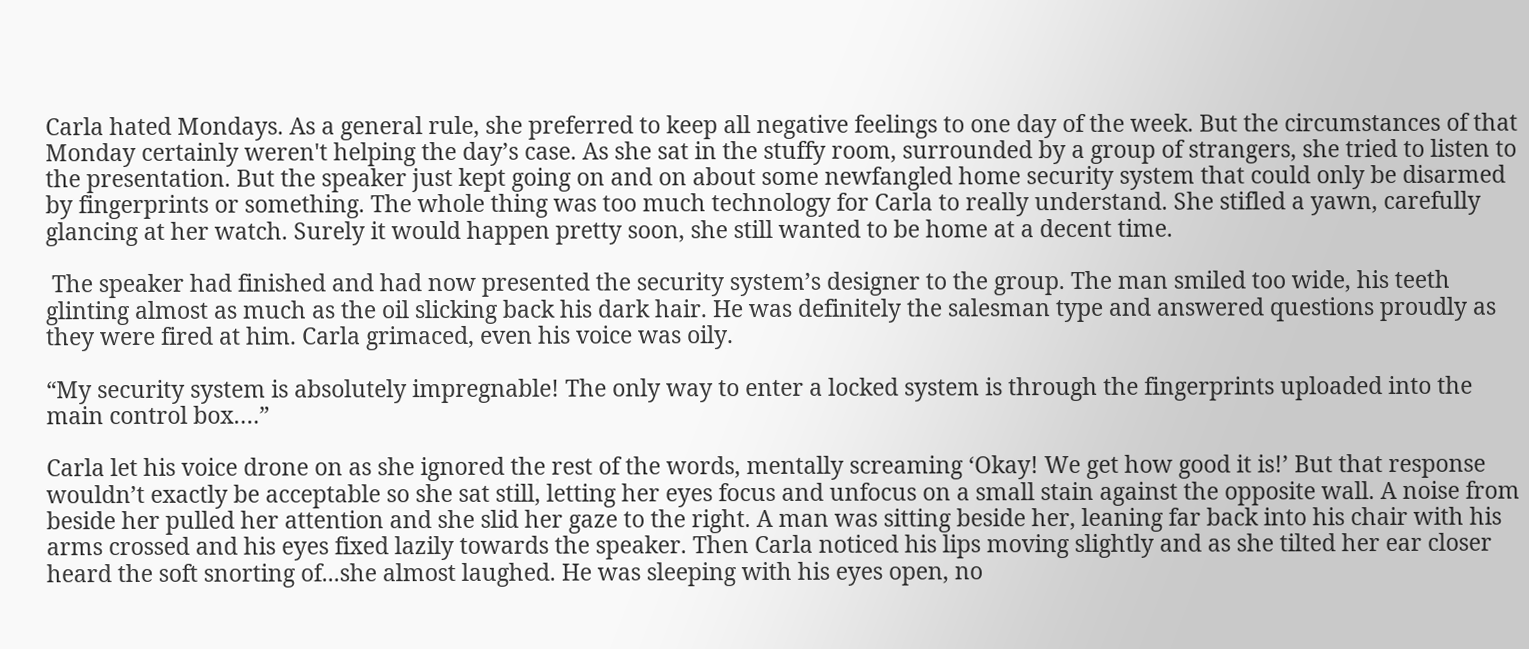Carla hated Mondays. As a general rule, she preferred to keep all negative feelings to one day of the week. But the circumstances of that Monday certainly weren't helping the day’s case. As she sat in the stuffy room, surrounded by a group of strangers, she tried to listen to the presentation. But the speaker just kept going on and on about some newfangled home security system that could only be disarmed by fingerprints or something. The whole thing was too much technology for Carla to really understand. She stifled a yawn, carefully glancing at her watch. Surely it would happen pretty soon, she still wanted to be home at a decent time.

 The speaker had finished and had now presented the security system’s designer to the group. The man smiled too wide, his teeth glinting almost as much as the oil slicking back his dark hair. He was definitely the salesman type and answered questions proudly as they were fired at him. Carla grimaced, even his voice was oily.

“My security system is absolutely impregnable! The only way to enter a locked system is through the fingerprints uploaded into the main control box….”

Carla let his voice drone on as she ignored the rest of the words, mentally screaming ‘Okay! We get how good it is!’ But that response wouldn’t exactly be acceptable so she sat still, letting her eyes focus and unfocus on a small stain against the opposite wall. A noise from beside her pulled her attention and she slid her gaze to the right. A man was sitting beside her, leaning far back into his chair with his arms crossed and his eyes fixed lazily towards the speaker. Then Carla noticed his lips moving slightly and as she tilted her ear closer heard the soft snorting of...she almost laughed. He was sleeping with his eyes open, no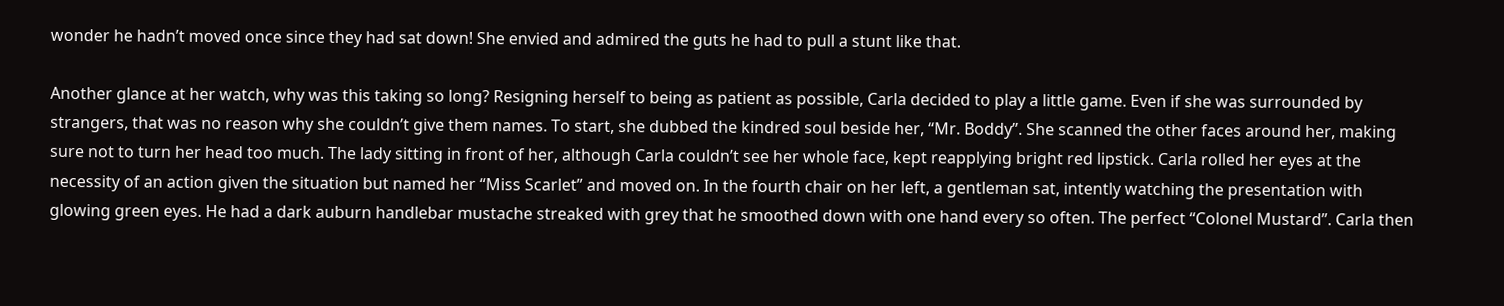wonder he hadn’t moved once since they had sat down! She envied and admired the guts he had to pull a stunt like that.

Another glance at her watch, why was this taking so long? Resigning herself to being as patient as possible, Carla decided to play a little game. Even if she was surrounded by strangers, that was no reason why she couldn’t give them names. To start, she dubbed the kindred soul beside her, “Mr. Boddy”. She scanned the other faces around her, making sure not to turn her head too much. The lady sitting in front of her, although Carla couldn’t see her whole face, kept reapplying bright red lipstick. Carla rolled her eyes at the necessity of an action given the situation but named her “Miss Scarlet” and moved on. In the fourth chair on her left, a gentleman sat, intently watching the presentation with glowing green eyes. He had a dark auburn handlebar mustache streaked with grey that he smoothed down with one hand every so often. The perfect “Colonel Mustard”. Carla then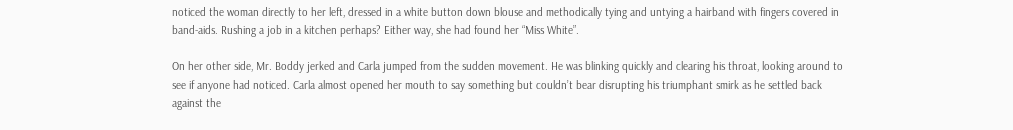noticed the woman directly to her left, dressed in a white button down blouse and methodically tying and untying a hairband with fingers covered in band-aids. Rushing a job in a kitchen perhaps? Either way, she had found her “Miss White”.

On her other side, Mr. Boddy jerked and Carla jumped from the sudden movement. He was blinking quickly and clearing his throat, looking around to see if anyone had noticed. Carla almost opened her mouth to say something but couldn’t bear disrupting his triumphant smirk as he settled back against the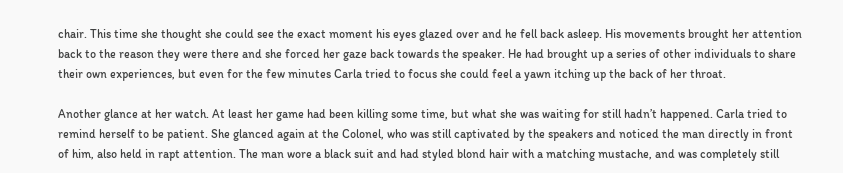chair. This time she thought she could see the exact moment his eyes glazed over and he fell back asleep. His movements brought her attention back to the reason they were there and she forced her gaze back towards the speaker. He had brought up a series of other individuals to share their own experiences, but even for the few minutes Carla tried to focus she could feel a yawn itching up the back of her throat.

Another glance at her watch. At least her game had been killing some time, but what she was waiting for still hadn’t happened. Carla tried to remind herself to be patient. She glanced again at the Colonel, who was still captivated by the speakers and noticed the man directly in front of him, also held in rapt attention. The man wore a black suit and had styled blond hair with a matching mustache, and was completely still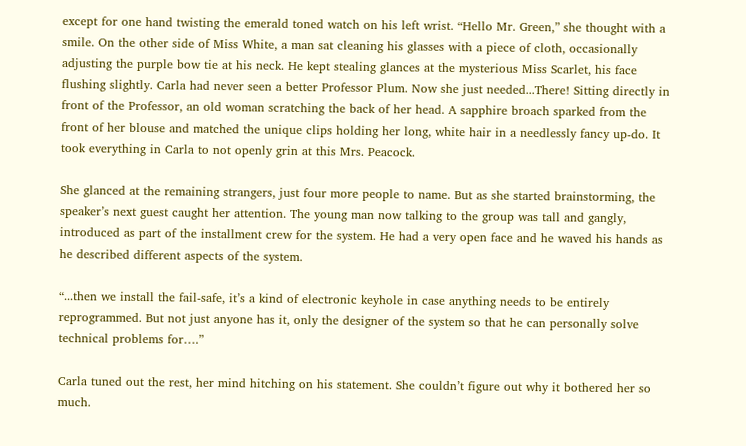except for one hand twisting the emerald toned watch on his left wrist. “Hello Mr. Green,” she thought with a smile. On the other side of Miss White, a man sat cleaning his glasses with a piece of cloth, occasionally adjusting the purple bow tie at his neck. He kept stealing glances at the mysterious Miss Scarlet, his face flushing slightly. Carla had never seen a better Professor Plum. Now she just needed...There! Sitting directly in front of the Professor, an old woman scratching the back of her head. A sapphire broach sparked from the front of her blouse and matched the unique clips holding her long, white hair in a needlessly fancy up-do. It took everything in Carla to not openly grin at this Mrs. Peacock.

She glanced at the remaining strangers, just four more people to name. But as she started brainstorming, the speaker’s next guest caught her attention. The young man now talking to the group was tall and gangly, introduced as part of the installment crew for the system. He had a very open face and he waved his hands as he described different aspects of the system.

“...then we install the fail-safe, it’s a kind of electronic keyhole in case anything needs to be entirely reprogrammed. But not just anyone has it, only the designer of the system so that he can personally solve technical problems for….”

Carla tuned out the rest, her mind hitching on his statement. She couldn’t figure out why it bothered her so much.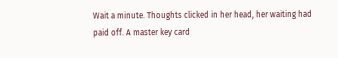Wait a minute. Thoughts clicked in her head, her waiting had paid off. A master key card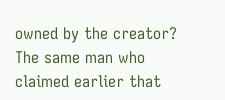owned by the creator? The same man who claimed earlier that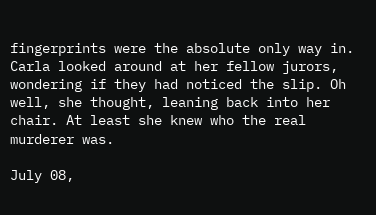fingerprints were the absolute only way in. Carla looked around at her fellow jurors, wondering if they had noticed the slip. Oh well, she thought, leaning back into her chair. At least she knew who the real murderer was.

July 08,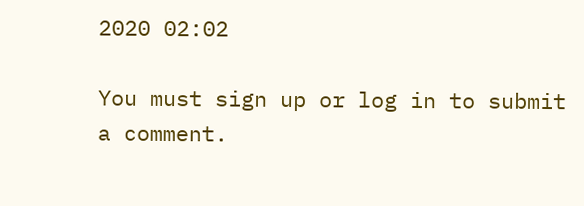2020 02:02

You must sign up or log in to submit a comment.